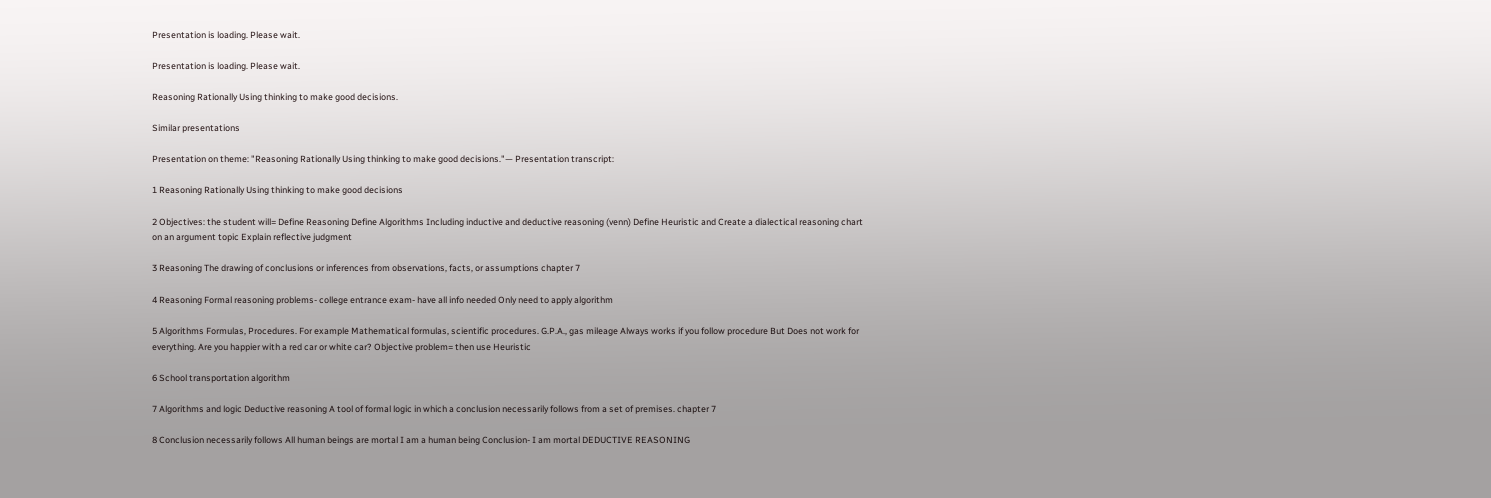Presentation is loading. Please wait.

Presentation is loading. Please wait.

Reasoning Rationally Using thinking to make good decisions.

Similar presentations

Presentation on theme: "Reasoning Rationally Using thinking to make good decisions."— Presentation transcript:

1 Reasoning Rationally Using thinking to make good decisions

2 Objectives: the student will= Define Reasoning Define Algorithms Including inductive and deductive reasoning (venn) Define Heuristic and Create a dialectical reasoning chart on an argument topic Explain reflective judgment

3 Reasoning The drawing of conclusions or inferences from observations, facts, or assumptions chapter 7

4 Reasoning Formal reasoning problems- college entrance exam- have all info needed Only need to apply algorithm

5 Algorithms Formulas, Procedures. For example Mathematical formulas, scientific procedures. G.P.A., gas mileage Always works if you follow procedure But Does not work for everything. Are you happier with a red car or white car? Objective problem= then use Heuristic

6 School transportation algorithm

7 Algorithms and logic Deductive reasoning A tool of formal logic in which a conclusion necessarily follows from a set of premises. chapter 7

8 Conclusion necessarily follows All human beings are mortal I am a human being Conclusion- I am mortal DEDUCTIVE REASONING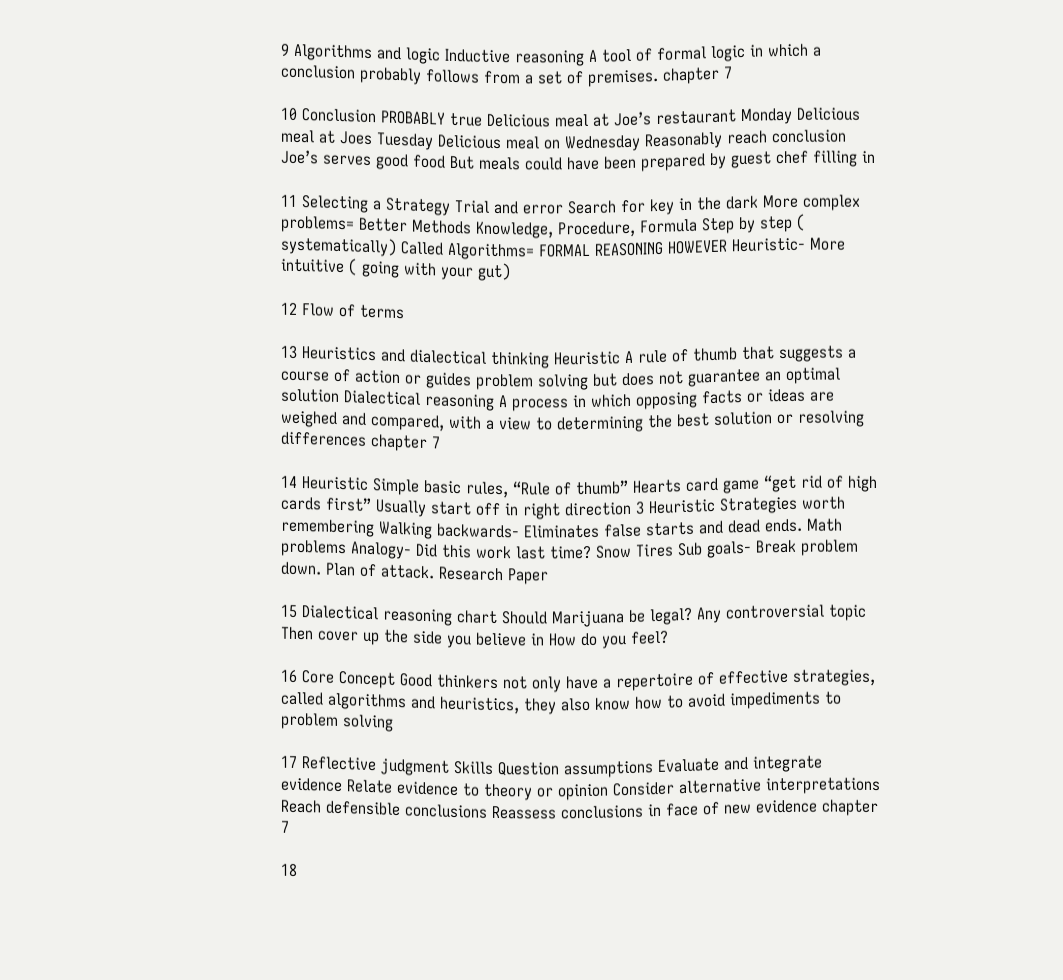9 Algorithms and logic Inductive reasoning A tool of formal logic in which a conclusion probably follows from a set of premises. chapter 7

10 Conclusion PROBABLY true Delicious meal at Joe’s restaurant Monday Delicious meal at Joes Tuesday Delicious meal on Wednesday Reasonably reach conclusion Joe’s serves good food But meals could have been prepared by guest chef filling in

11 Selecting a Strategy Trial and error Search for key in the dark More complex problems= Better Methods Knowledge, Procedure, Formula Step by step ( systematically) Called Algorithms= FORMAL REASONING HOWEVER Heuristic- More intuitive ( going with your gut)

12 Flow of terms

13 Heuristics and dialectical thinking Heuristic A rule of thumb that suggests a course of action or guides problem solving but does not guarantee an optimal solution Dialectical reasoning A process in which opposing facts or ideas are weighed and compared, with a view to determining the best solution or resolving differences chapter 7

14 Heuristic Simple basic rules, “Rule of thumb” Hearts card game “get rid of high cards first” Usually start off in right direction 3 Heuristic Strategies worth remembering Walking backwards- Eliminates false starts and dead ends. Math problems Analogy- Did this work last time? Snow Tires Sub goals- Break problem down. Plan of attack. Research Paper

15 Dialectical reasoning chart Should Marijuana be legal? Any controversial topic Then cover up the side you believe in How do you feel?

16 Core Concept Good thinkers not only have a repertoire of effective strategies, called algorithms and heuristics, they also know how to avoid impediments to problem solving

17 Reflective judgment Skills Question assumptions Evaluate and integrate evidence Relate evidence to theory or opinion Consider alternative interpretations Reach defensible conclusions Reassess conclusions in face of new evidence chapter 7

18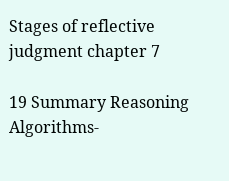Stages of reflective judgment chapter 7

19 Summary Reasoning Algorithms-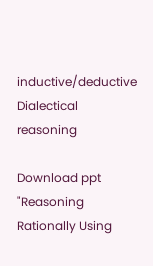inductive/deductive Dialectical reasoning

Download ppt "Reasoning Rationally Using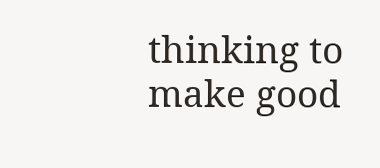thinking to make good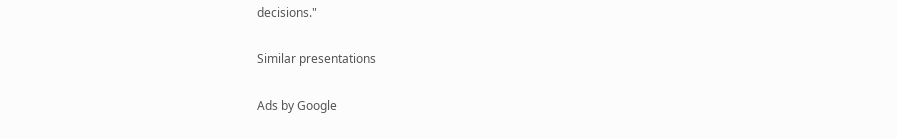decisions."

Similar presentations

Ads by Google